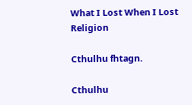What I Lost When I Lost Religion

Cthulhu fhtagn.

Cthulhu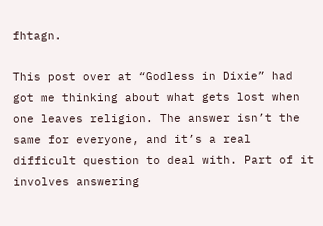fhtagn.

This post over at “Godless in Dixie” had got me thinking about what gets lost when one leaves religion. The answer isn’t the same for everyone, and it’s a real difficult question to deal with. Part of it involves answering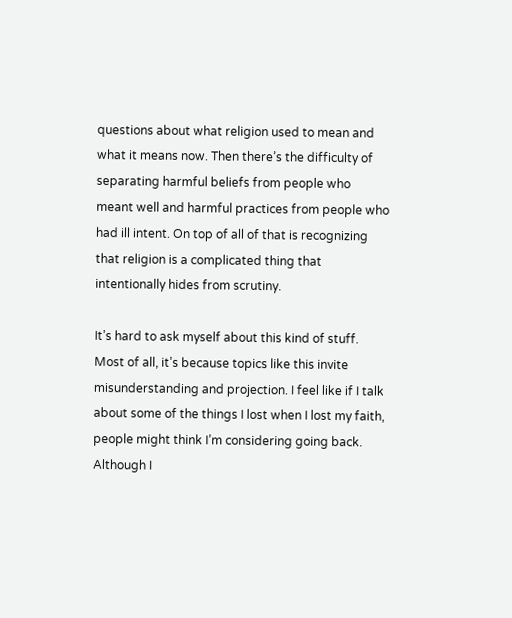questions about what religion used to mean and what it means now. Then there’s the difficulty of separating harmful beliefs from people who meant well and harmful practices from people who had ill intent. On top of all of that is recognizing that religion is a complicated thing that intentionally hides from scrutiny.

It’s hard to ask myself about this kind of stuff.
Most of all, it’s because topics like this invite misunderstanding and projection. I feel like if I talk about some of the things I lost when I lost my faith, people might think I’m considering going back. Although I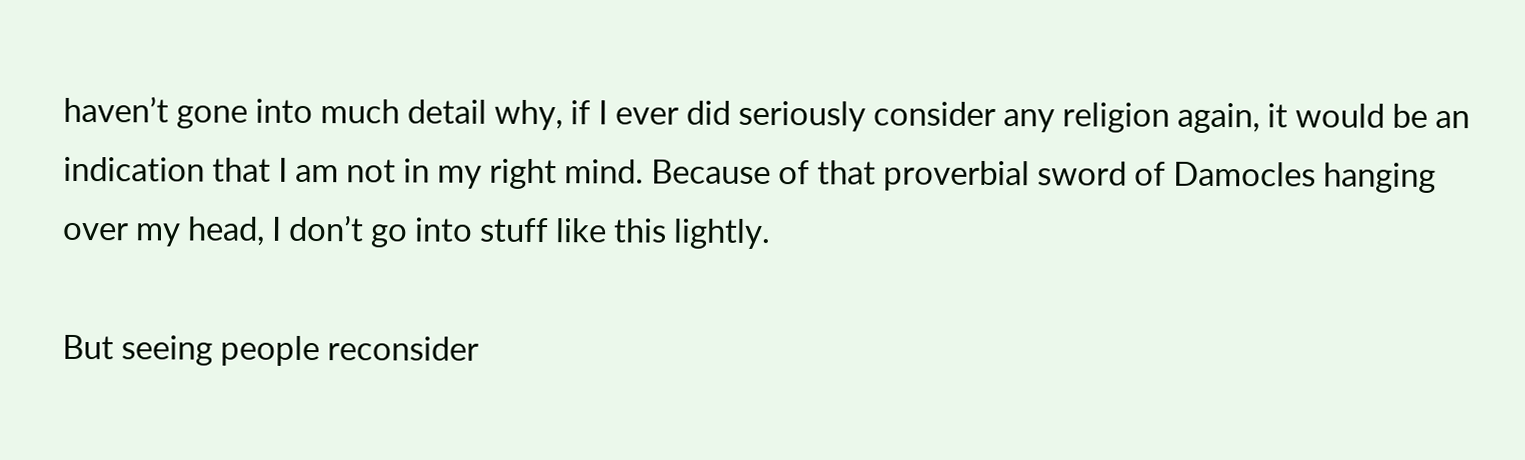haven’t gone into much detail why, if I ever did seriously consider any religion again, it would be an indication that I am not in my right mind. Because of that proverbial sword of Damocles hanging over my head, I don’t go into stuff like this lightly.

But seeing people reconsider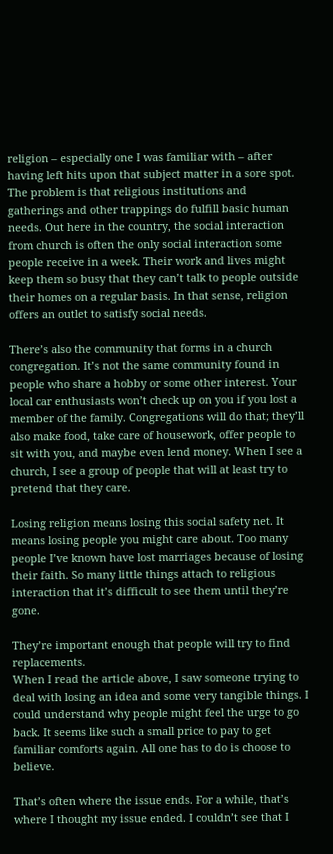religion – especially one I was familiar with – after having left hits upon that subject matter in a sore spot. The problem is that religious institutions and gatherings and other trappings do fulfill basic human needs. Out here in the country, the social interaction from church is often the only social interaction some people receive in a week. Their work and lives might keep them so busy that they can’t talk to people outside their homes on a regular basis. In that sense, religion offers an outlet to satisfy social needs.

There’s also the community that forms in a church congregation. It’s not the same community found in people who share a hobby or some other interest. Your local car enthusiasts won’t check up on you if you lost a member of the family. Congregations will do that; they’ll also make food, take care of housework, offer people to sit with you, and maybe even lend money. When I see a church, I see a group of people that will at least try to pretend that they care.

Losing religion means losing this social safety net. It means losing people you might care about. Too many people I’ve known have lost marriages because of losing their faith. So many little things attach to religious interaction that it’s difficult to see them until they’re gone.

They’re important enough that people will try to find replacements.
When I read the article above, I saw someone trying to deal with losing an idea and some very tangible things. I could understand why people might feel the urge to go back. It seems like such a small price to pay to get familiar comforts again. All one has to do is choose to believe.

That’s often where the issue ends. For a while, that’s where I thought my issue ended. I couldn’t see that I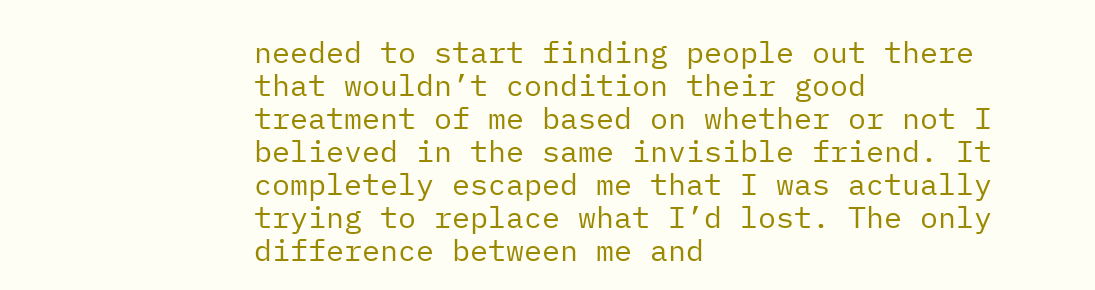needed to start finding people out there that wouldn’t condition their good treatment of me based on whether or not I believed in the same invisible friend. It completely escaped me that I was actually trying to replace what I’d lost. The only difference between me and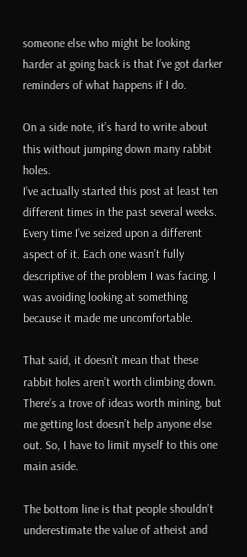someone else who might be looking harder at going back is that I’ve got darker reminders of what happens if I do.

On a side note, it’s hard to write about this without jumping down many rabbit holes.
I’ve actually started this post at least ten different times in the past several weeks. Every time I’ve seized upon a different aspect of it. Each one wasn’t fully descriptive of the problem I was facing. I was avoiding looking at something because it made me uncomfortable.

That said, it doesn’t mean that these rabbit holes aren’t worth climbing down. There’s a trove of ideas worth mining, but me getting lost doesn’t help anyone else out. So, I have to limit myself to this one main aside.

The bottom line is that people shouldn’t underestimate the value of atheist and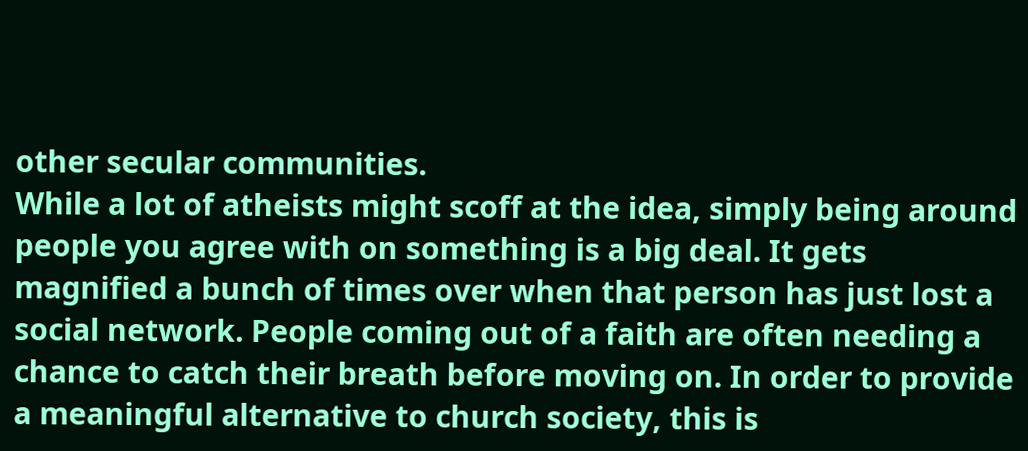other secular communities.
While a lot of atheists might scoff at the idea, simply being around people you agree with on something is a big deal. It gets magnified a bunch of times over when that person has just lost a social network. People coming out of a faith are often needing a chance to catch their breath before moving on. In order to provide a meaningful alternative to church society, this is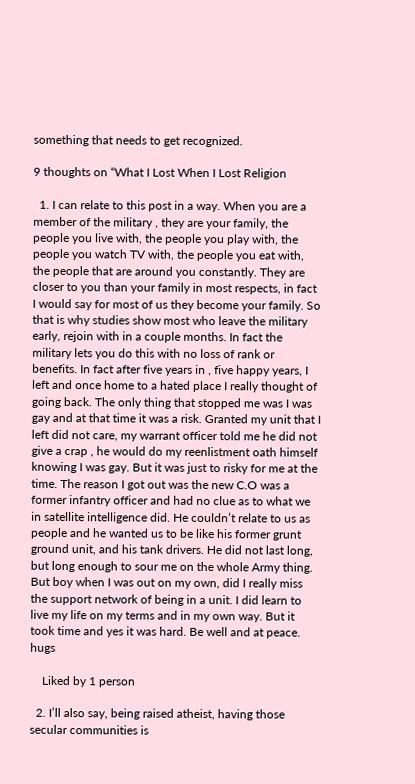something that needs to get recognized.

9 thoughts on “What I Lost When I Lost Religion

  1. I can relate to this post in a way. When you are a member of the military , they are your family, the people you live with, the people you play with, the people you watch TV with, the people you eat with, the people that are around you constantly. They are closer to you than your family in most respects, in fact I would say for most of us they become your family. So that is why studies show most who leave the military early, rejoin with in a couple months. In fact the military lets you do this with no loss of rank or benefits. In fact after five years in , five happy years, I left and once home to a hated place I really thought of going back. The only thing that stopped me was I was gay and at that time it was a risk. Granted my unit that I left did not care, my warrant officer told me he did not give a crap , he would do my reenlistment oath himself knowing I was gay. But it was just to risky for me at the time. The reason I got out was the new C.O was a former infantry officer and had no clue as to what we in satellite intelligence did. He couldn’t relate to us as people and he wanted us to be like his former grunt ground unit, and his tank drivers. He did not last long, but long enough to sour me on the whole Army thing. But boy when I was out on my own, did I really miss the support network of being in a unit. I did learn to live my life on my terms and in my own way. But it took time and yes it was hard. Be well and at peace. hugs

    Liked by 1 person

  2. I’ll also say, being raised atheist, having those secular communities is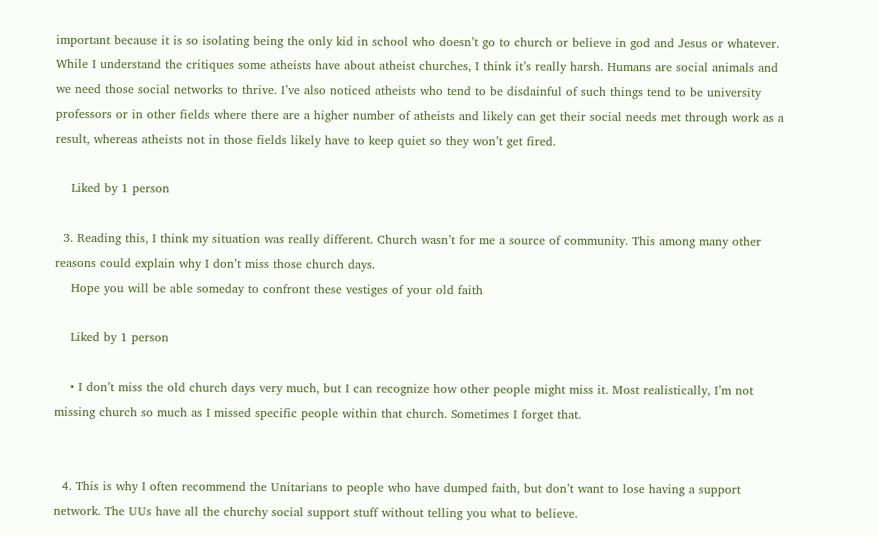important because it is so isolating being the only kid in school who doesn’t go to church or believe in god and Jesus or whatever. While I understand the critiques some atheists have about atheist churches, I think it’s really harsh. Humans are social animals and we need those social networks to thrive. I’ve also noticed atheists who tend to be disdainful of such things tend to be university professors or in other fields where there are a higher number of atheists and likely can get their social needs met through work as a result, whereas atheists not in those fields likely have to keep quiet so they won’t get fired.

    Liked by 1 person

  3. Reading this, I think my situation was really different. Church wasn’t for me a source of community. This among many other reasons could explain why I don’t miss those church days.
    Hope you will be able someday to confront these vestiges of your old faith

    Liked by 1 person

    • I don’t miss the old church days very much, but I can recognize how other people might miss it. Most realistically, I’m not missing church so much as I missed specific people within that church. Sometimes I forget that.


  4. This is why I often recommend the Unitarians to people who have dumped faith, but don’t want to lose having a support network. The UUs have all the churchy social support stuff without telling you what to believe.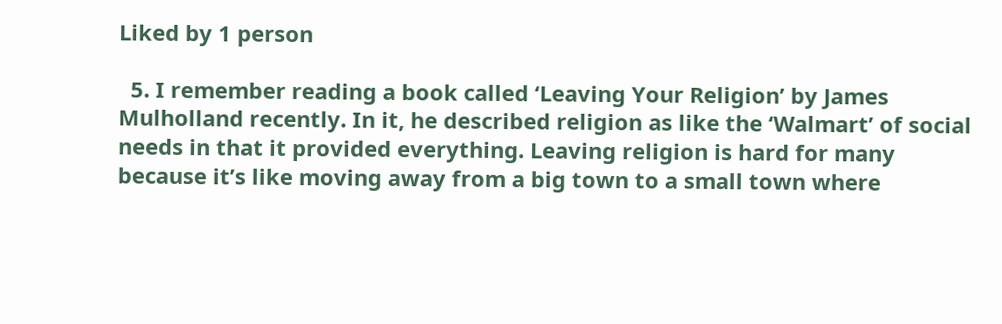Liked by 1 person

  5. I remember reading a book called ‘Leaving Your Religion’ by James Mulholland recently. In it, he described religion as like the ‘Walmart’ of social needs in that it provided everything. Leaving religion is hard for many because it’s like moving away from a big town to a small town where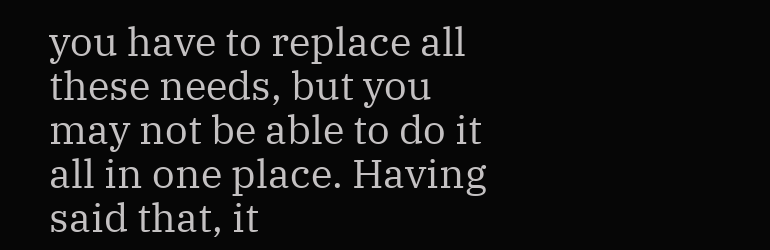you have to replace all these needs, but you may not be able to do it all in one place. Having said that, it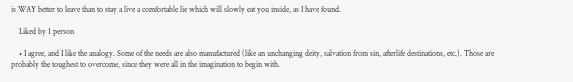is WAY better to leave than to stay a live a comfortable lie which will slowly eat you inside, as I have found.

    Liked by 1 person

    • I agree, and I like the analogy. Some of the needs are also manufactured (like an unchanging deity, salvation from sin, afterlife destinations, etc.). Those are probably the toughest to overcome, since they were all in the imagination to begin with.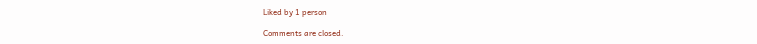Liked by 1 person

Comments are closed.